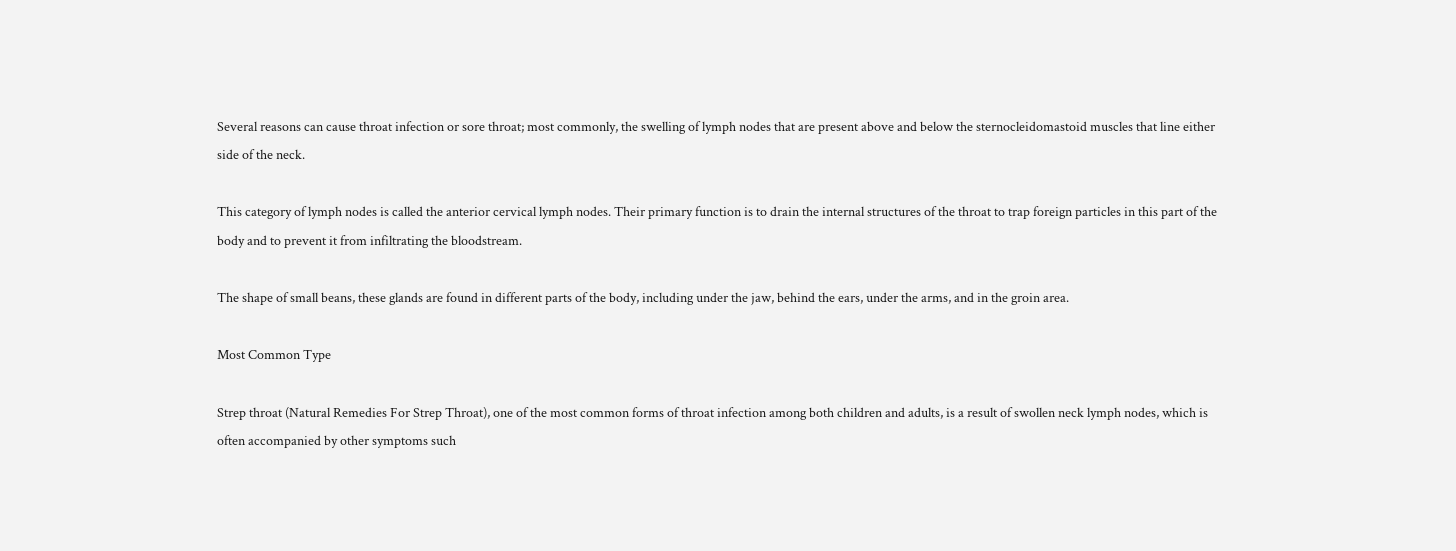Several reasons can cause throat infection or sore throat; most commonly, the swelling of lymph nodes that are present above and below the sternocleidomastoid muscles that line either side of the neck.

This category of lymph nodes is called the anterior cervical lymph nodes. Their primary function is to drain the internal structures of the throat to trap foreign particles in this part of the body and to prevent it from infiltrating the bloodstream.

The shape of small beans, these glands are found in different parts of the body, including under the jaw, behind the ears, under the arms, and in the groin area.

Most Common Type

Strep throat (Natural Remedies For Strep Throat), one of the most common forms of throat infection among both children and adults, is a result of swollen neck lymph nodes, which is often accompanied by other symptoms such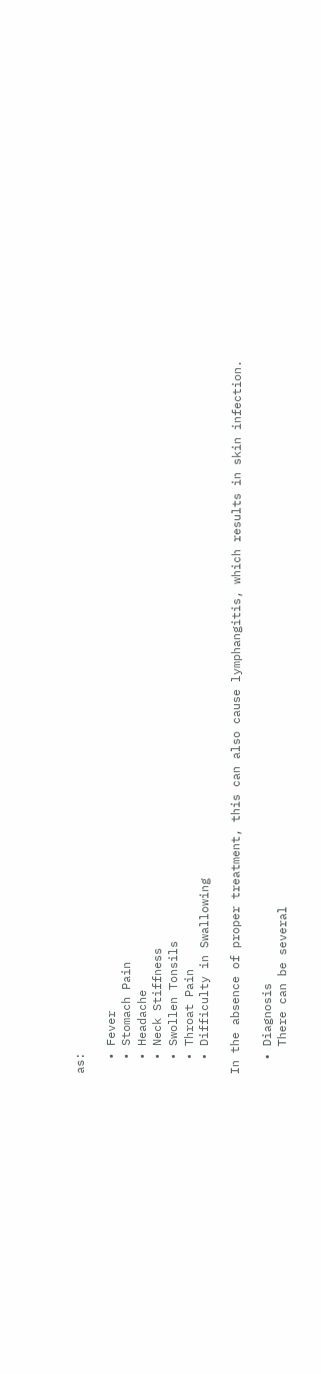as:

  • Fever
  • Stomach Pain
  • Headache
  • Neck Stiffness
  • Swollen Tonsils
  • Throat Pain
  • Difficulty in Swallowing

In the absence of proper treatment, this can also cause lymphangitis, which results in skin infection.

  • Diagnosis
    There can be several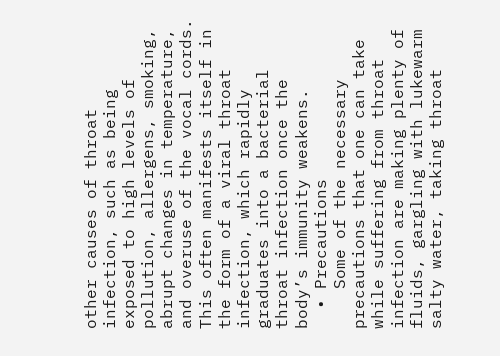other causes of throat infection, such as being exposed to high levels of pollution, allergens, smoking, abrupt changes in temperature, and overuse of the vocal cords. This often manifests itself in the form of a viral throat infection, which rapidly graduates into a bacterial throat infection once the body’s immunity weakens.
  • Precautions
    Some of the necessary precautions that one can take while suffering from throat infection are making plenty of fluids, gargling with lukewarm salty water, taking throat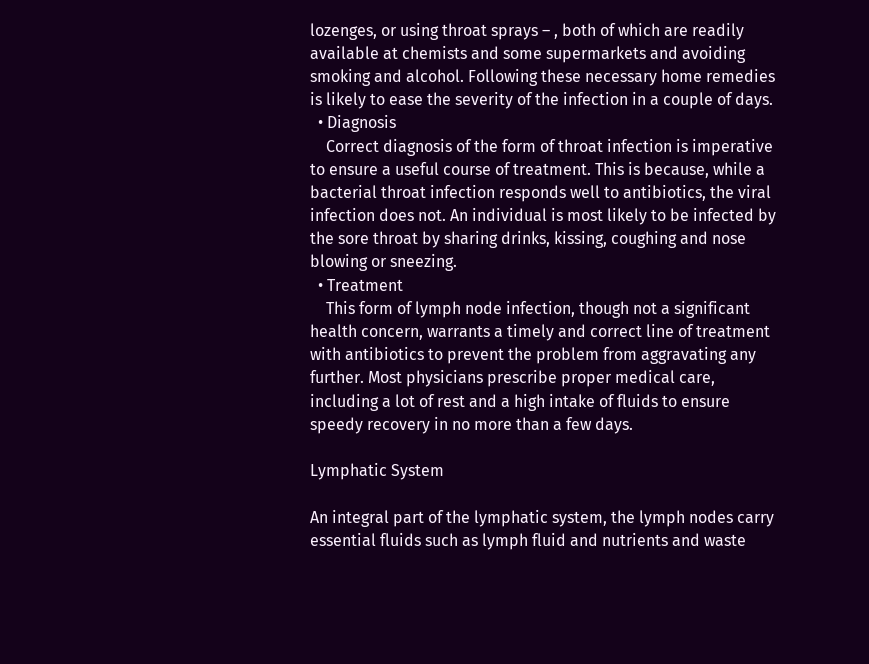lozenges, or using throat sprays – , both of which are readily available at chemists and some supermarkets and avoiding smoking and alcohol. Following these necessary home remedies is likely to ease the severity of the infection in a couple of days.
  • Diagnosis
    Correct diagnosis of the form of throat infection is imperative to ensure a useful course of treatment. This is because, while a bacterial throat infection responds well to antibiotics, the viral infection does not. An individual is most likely to be infected by the sore throat by sharing drinks, kissing, coughing and nose blowing or sneezing.
  • Treatment
    This form of lymph node infection, though not a significant health concern, warrants a timely and correct line of treatment with antibiotics to prevent the problem from aggravating any further. Most physicians prescribe proper medical care, including a lot of rest and a high intake of fluids to ensure speedy recovery in no more than a few days.

Lymphatic System

An integral part of the lymphatic system, the lymph nodes carry essential fluids such as lymph fluid and nutrients and waste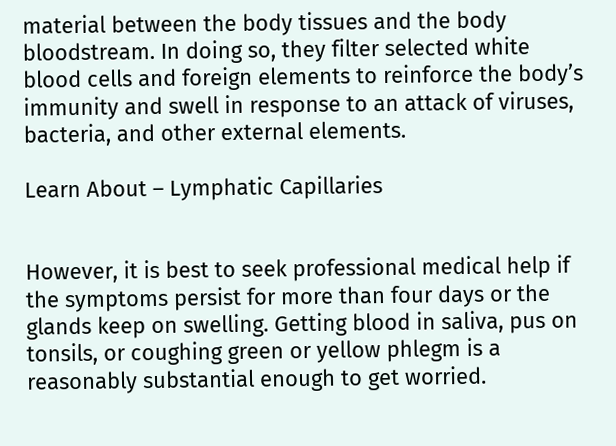material between the body tissues and the body bloodstream. In doing so, they filter selected white blood cells and foreign elements to reinforce the body’s immunity and swell in response to an attack of viruses, bacteria, and other external elements.

Learn About – Lymphatic Capillaries


However, it is best to seek professional medical help if the symptoms persist for more than four days or the glands keep on swelling. Getting blood in saliva, pus on tonsils, or coughing green or yellow phlegm is a reasonably substantial enough to get worried.